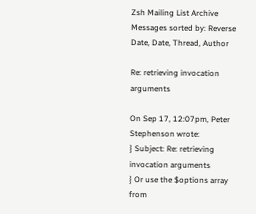Zsh Mailing List Archive
Messages sorted by: Reverse Date, Date, Thread, Author

Re: retrieving invocation arguments

On Sep 17, 12:07pm, Peter Stephenson wrote:
} Subject: Re: retrieving invocation arguments
} Or use the $options array from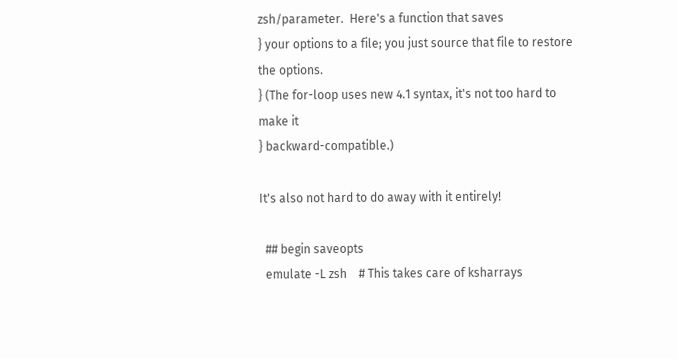zsh/parameter.  Here's a function that saves
} your options to a file; you just source that file to restore the options.
} (The for-loop uses new 4.1 syntax, it's not too hard to make it
} backward-compatible.)

It's also not hard to do away with it entirely!

  ## begin saveopts
  emulate -L zsh    # This takes care of ksharrays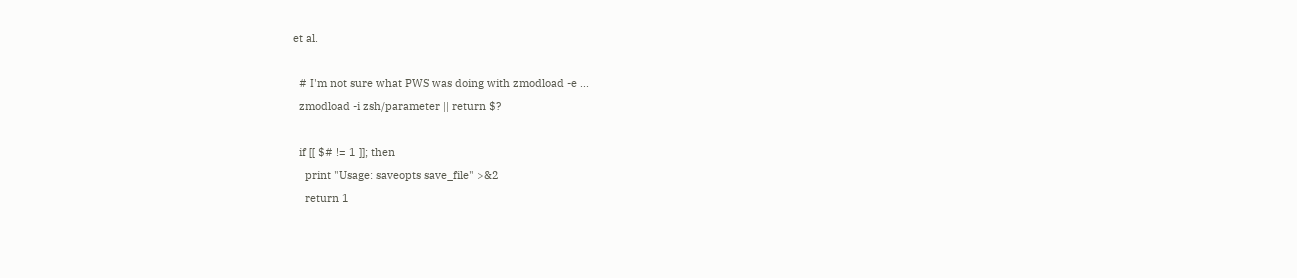et al.

  # I'm not sure what PWS was doing with zmodload -e ...
  zmodload -i zsh/parameter || return $?

  if [[ $# != 1 ]]; then
    print "Usage: saveopts save_file" >&2
    return 1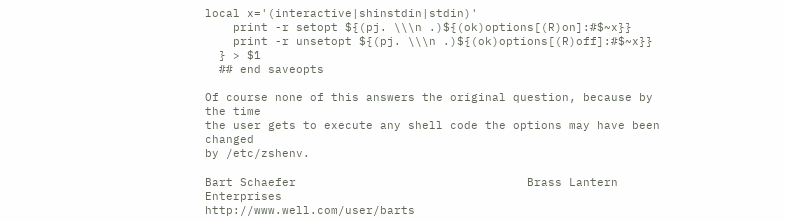local x='(interactive|shinstdin|stdin)'
    print -r setopt ${(pj. \\\n .)${(ok)options[(R)on]:#$~x}}
    print -r unsetopt ${(pj. \\\n .)${(ok)options[(R)off]:#$~x}}
  } > $1
  ## end saveopts

Of course none of this answers the original question, because by the time
the user gets to execute any shell code the options may have been changed
by /etc/zshenv.

Bart Schaefer                                 Brass Lantern Enterprises
http://www.well.com/user/barts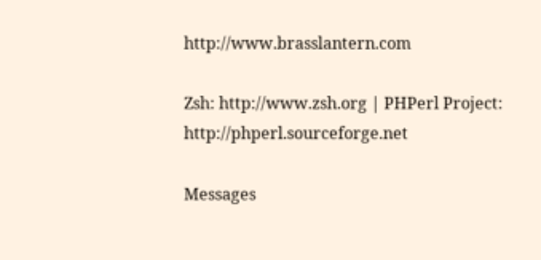http://www.brasslantern.com

Zsh: http://www.zsh.org | PHPerl Project: http://phperl.sourceforge.net

Messages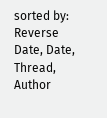sorted by: Reverse Date, Date, Thread, Author